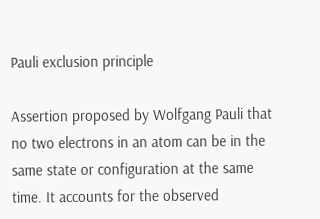Pauli exclusion principle

Assertion proposed by Wolfgang Pauli that no two electrons in an atom can be in the same state or configuration at the same time. It accounts for the observed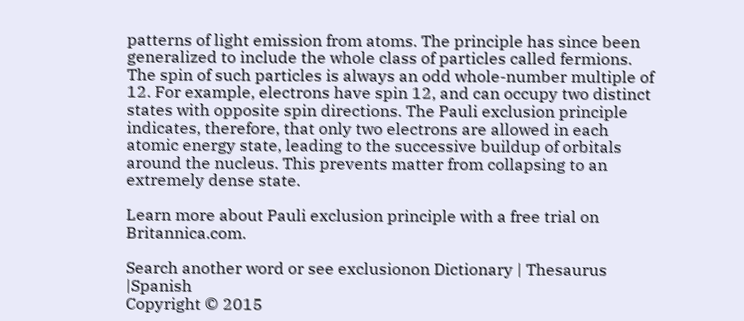patterns of light emission from atoms. The principle has since been generalized to include the whole class of particles called fermions. The spin of such particles is always an odd whole-number multiple of 12. For example, electrons have spin 12, and can occupy two distinct states with opposite spin directions. The Pauli exclusion principle indicates, therefore, that only two electrons are allowed in each atomic energy state, leading to the successive buildup of orbitals around the nucleus. This prevents matter from collapsing to an extremely dense state.

Learn more about Pauli exclusion principle with a free trial on Britannica.com.

Search another word or see exclusionon Dictionary | Thesaurus |Spanish
Copyright © 2015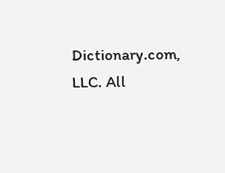Dictionary.com, LLC. All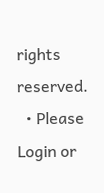rights reserved.
  • Please Login or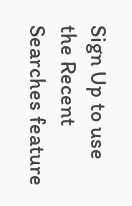Sign Up to use the Recent Searches feature